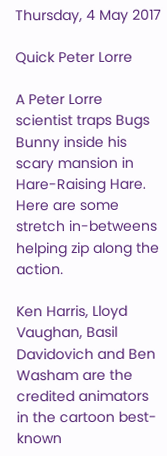Thursday, 4 May 2017

Quick Peter Lorre

A Peter Lorre scientist traps Bugs Bunny inside his scary mansion in Hare-Raising Hare. Here are some stretch in-betweens helping zip along the action.

Ken Harris, Lloyd Vaughan, Basil Davidovich and Ben Washam are the credited animators in the cartoon best-known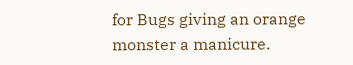for Bugs giving an orange monster a manicure.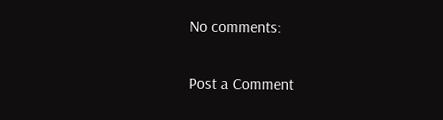No comments:

Post a Comment